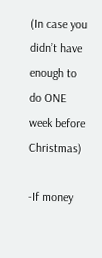(In case you didn’t have enough to do ONE week before Christmas)

-If money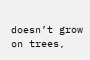doesn’t grow on trees,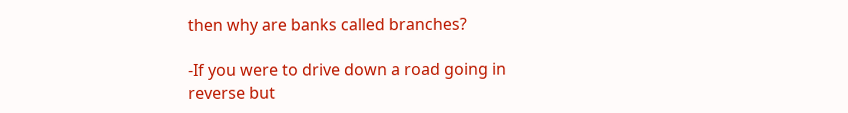then why are banks called branches?

-If you were to drive down a road going in reverse but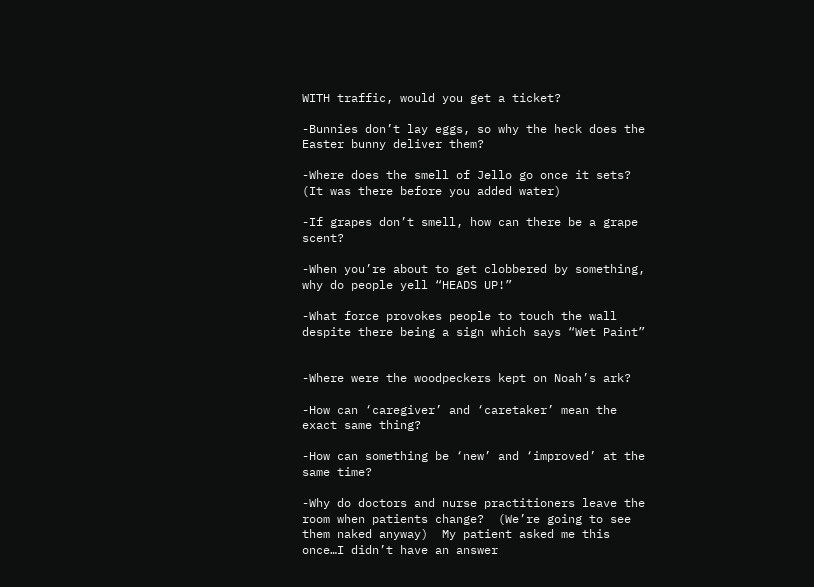WITH traffic, would you get a ticket?

-Bunnies don’t lay eggs, so why the heck does the Easter bunny deliver them?

-Where does the smell of Jello go once it sets?  (It was there before you added water)

-If grapes don’t smell, how can there be a grape scent?

-When you’re about to get clobbered by something, why do people yell “HEADS UP!”

-What force provokes people to touch the wall despite there being a sign which says “Wet Paint”


-Where were the woodpeckers kept on Noah’s ark?

-How can ‘caregiver’ and ‘caretaker’ mean the exact same thing?

-How can something be ‘new’ and ‘improved’ at the same time?

-Why do doctors and nurse practitioners leave the room when patients change?  (We’re going to see them naked anyway)  My patient asked me this once…I didn’t have an answer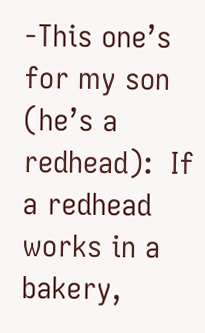-This one’s for my son (he’s a redhead):  If a redhead works in a bakery,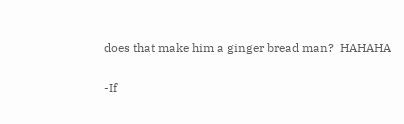does that make him a ginger bread man?  HAHAHA

-If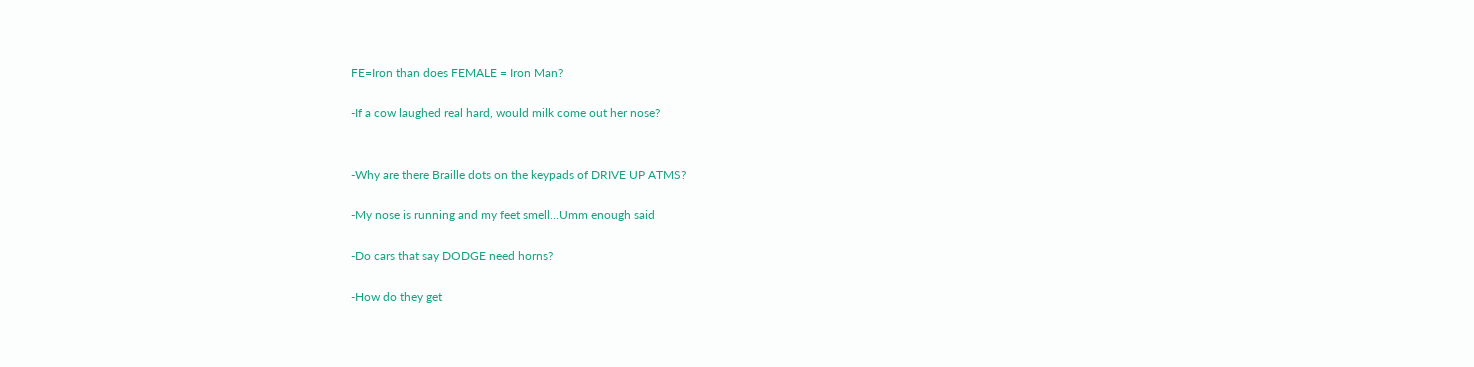FE=Iron than does FEMALE = Iron Man?

-If a cow laughed real hard, would milk come out her nose?


-Why are there Braille dots on the keypads of DRIVE UP ATMS?

-My nose is running and my feet smell…Umm enough said

-Do cars that say DODGE need horns?

-How do they get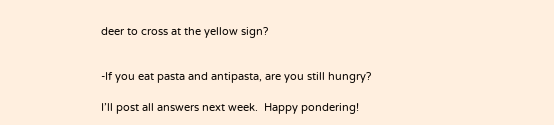deer to cross at the yellow sign?


-If you eat pasta and antipasta, are you still hungry?

I’ll post all answers next week.  Happy pondering!